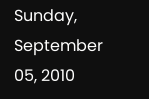Sunday, September 05, 2010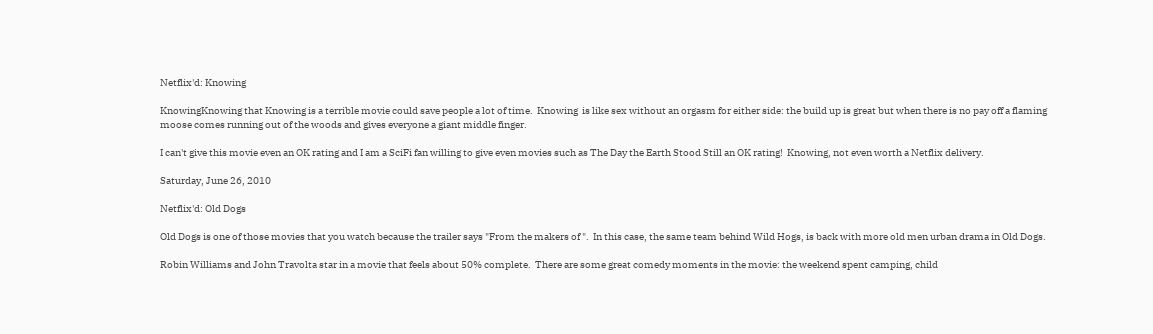Netflix'd: Knowing

KnowingKnowing that Knowing is a terrible movie could save people a lot of time.  Knowing  is like sex without an orgasm for either side: the build up is great but when there is no pay off a flaming moose comes running out of the woods and gives everyone a giant middle finger.

I can't give this movie even an OK rating and I am a SciFi fan willing to give even movies such as The Day the Earth Stood Still an OK rating!  Knowing, not even worth a Netflix delivery.

Saturday, June 26, 2010

Netflix'd: Old Dogs

Old Dogs is one of those movies that you watch because the trailer says "From the makers of ".  In this case, the same team behind Wild Hogs, is back with more old men urban drama in Old Dogs.

Robin Williams and John Travolta star in a movie that feels about 50% complete.  There are some great comedy moments in the movie: the weekend spent camping, child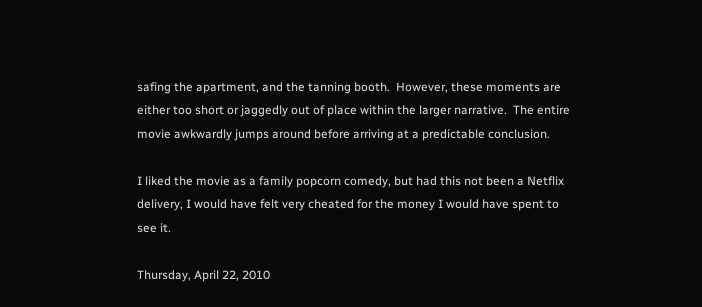safing the apartment, and the tanning booth.  However, these moments are either too short or jaggedly out of place within the larger narrative.  The entire movie awkwardly jumps around before arriving at a predictable conclusion.

I liked the movie as a family popcorn comedy, but had this not been a Netflix delivery, I would have felt very cheated for the money I would have spent to see it.

Thursday, April 22, 2010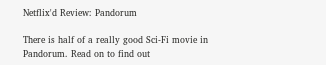Netflix'd Review: Pandorum

There is half of a really good Sci-Fi movie in Pandorum. Read on to find out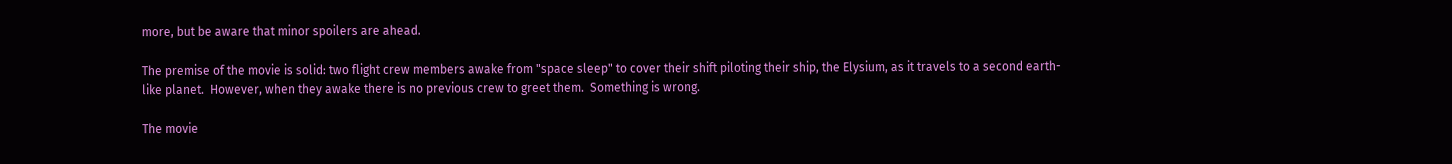more, but be aware that minor spoilers are ahead.

The premise of the movie is solid: two flight crew members awake from "space sleep" to cover their shift piloting their ship, the Elysium, as it travels to a second earth-like planet.  However, when they awake there is no previous crew to greet them.  Something is wrong.

The movie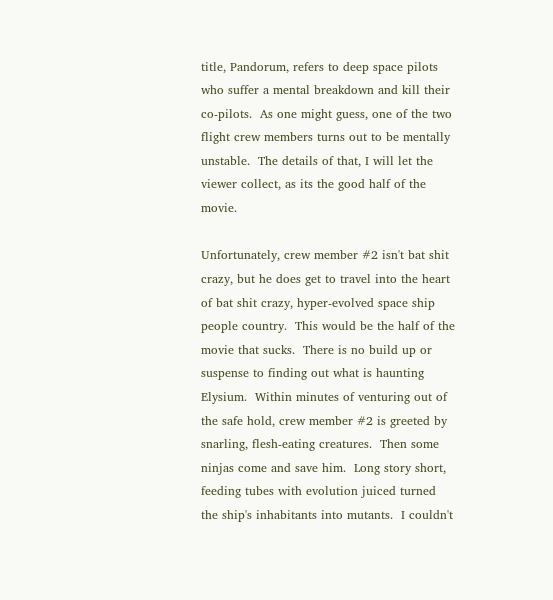title, Pandorum, refers to deep space pilots who suffer a mental breakdown and kill their co-pilots.  As one might guess, one of the two flight crew members turns out to be mentally unstable.  The details of that, I will let the viewer collect, as its the good half of the movie.

Unfortunately, crew member #2 isn't bat shit crazy, but he does get to travel into the heart of bat shit crazy, hyper-evolved space ship people country.  This would be the half of the movie that sucks.  There is no build up or suspense to finding out what is haunting Elysium.  Within minutes of venturing out of the safe hold, crew member #2 is greeted by snarling, flesh-eating creatures.  Then some ninjas come and save him.  Long story short, feeding tubes with evolution juiced turned the ship's inhabitants into mutants.  I couldn't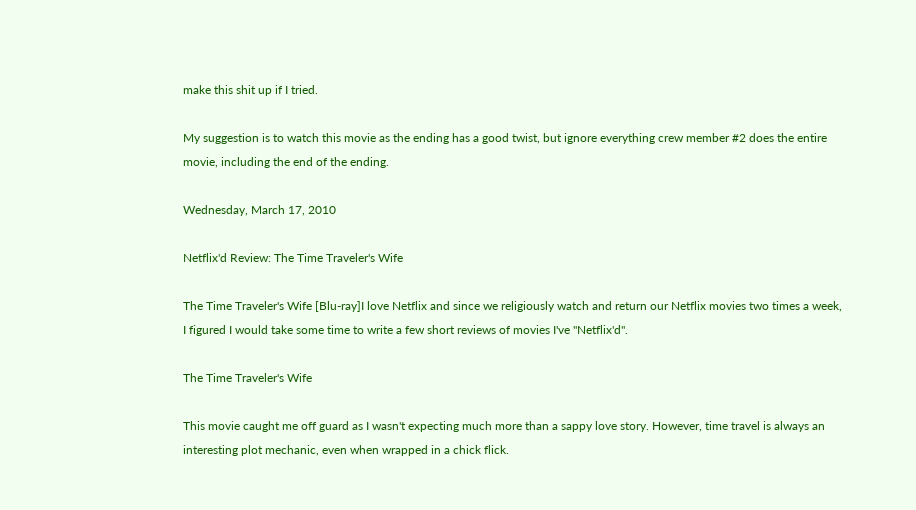make this shit up if I tried.

My suggestion is to watch this movie as the ending has a good twist, but ignore everything crew member #2 does the entire movie, including the end of the ending.

Wednesday, March 17, 2010

Netflix'd Review: The Time Traveler's Wife

The Time Traveler's Wife [Blu-ray]I love Netflix and since we religiously watch and return our Netflix movies two times a week, I figured I would take some time to write a few short reviews of movies I've "Netflix'd".

The Time Traveler's Wife

This movie caught me off guard as I wasn't expecting much more than a sappy love story. However, time travel is always an interesting plot mechanic, even when wrapped in a chick flick.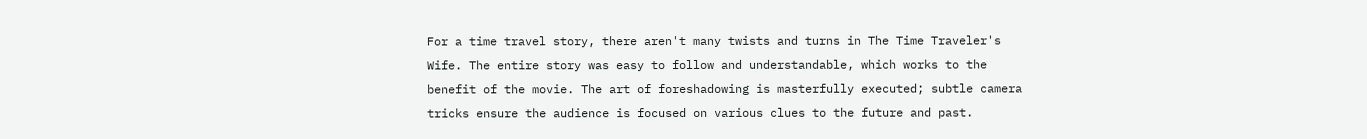For a time travel story, there aren't many twists and turns in The Time Traveler's Wife. The entire story was easy to follow and understandable, which works to the benefit of the movie. The art of foreshadowing is masterfully executed; subtle camera tricks ensure the audience is focused on various clues to the future and past.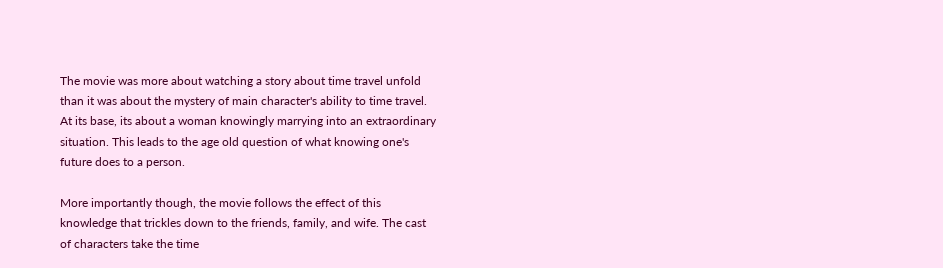The movie was more about watching a story about time travel unfold than it was about the mystery of main character's ability to time travel. At its base, its about a woman knowingly marrying into an extraordinary situation. This leads to the age old question of what knowing one's future does to a person.

More importantly though, the movie follows the effect of this knowledge that trickles down to the friends, family, and wife. The cast of characters take the time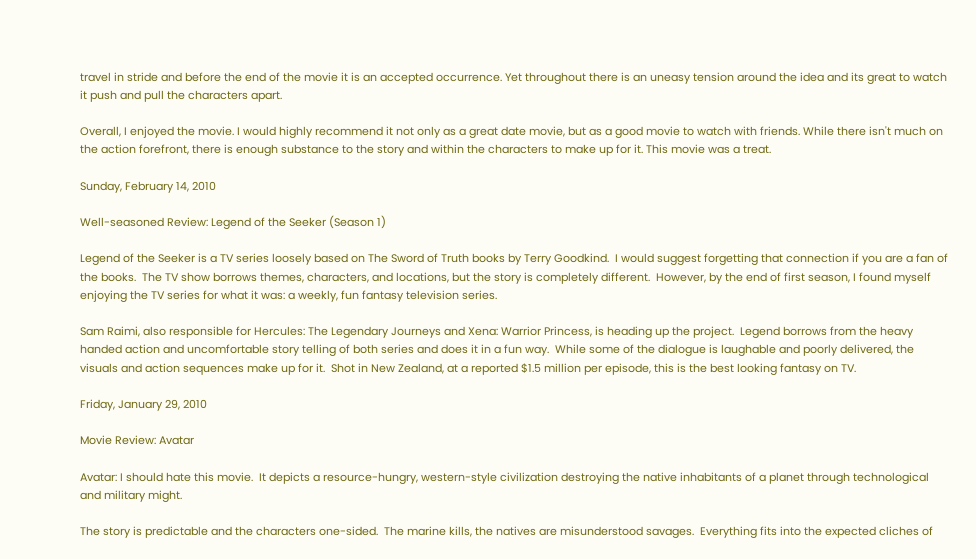travel in stride and before the end of the movie it is an accepted occurrence. Yet throughout there is an uneasy tension around the idea and its great to watch it push and pull the characters apart.

Overall, I enjoyed the movie. I would highly recommend it not only as a great date movie, but as a good movie to watch with friends. While there isn't much on the action forefront, there is enough substance to the story and within the characters to make up for it. This movie was a treat.

Sunday, February 14, 2010

Well-seasoned Review: Legend of the Seeker (Season 1)

Legend of the Seeker is a TV series loosely based on The Sword of Truth books by Terry Goodkind.  I would suggest forgetting that connection if you are a fan of the books.  The TV show borrows themes, characters, and locations, but the story is completely different.  However, by the end of first season, I found myself enjoying the TV series for what it was: a weekly, fun fantasy television series.

Sam Raimi, also responsible for Hercules: The Legendary Journeys and Xena: Warrior Princess, is heading up the project.  Legend borrows from the heavy handed action and uncomfortable story telling of both series and does it in a fun way.  While some of the dialogue is laughable and poorly delivered, the visuals and action sequences make up for it.  Shot in New Zealand, at a reported $1.5 million per episode, this is the best looking fantasy on TV.

Friday, January 29, 2010

Movie Review: Avatar

Avatar: I should hate this movie.  It depicts a resource-hungry, western-style civilization destroying the native inhabitants of a planet through technological and military might.

The story is predictable and the characters one-sided.  The marine kills, the natives are misunderstood savages.  Everything fits into the expected cliches of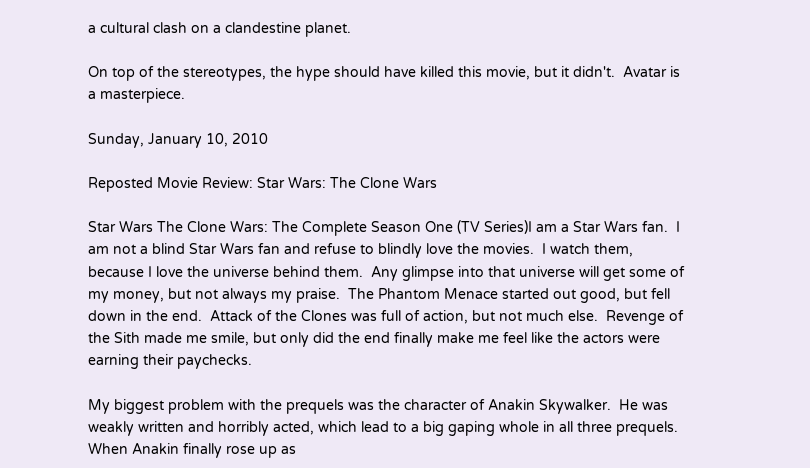a cultural clash on a clandestine planet.

On top of the stereotypes, the hype should have killed this movie, but it didn't.  Avatar is a masterpiece.

Sunday, January 10, 2010

Reposted Movie Review: Star Wars: The Clone Wars

Star Wars The Clone Wars: The Complete Season One (TV Series)I am a Star Wars fan.  I am not a blind Star Wars fan and refuse to blindly love the movies.  I watch them, because I love the universe behind them.  Any glimpse into that universe will get some of my money, but not always my praise.  The Phantom Menace started out good, but fell down in the end.  Attack of the Clones was full of action, but not much else.  Revenge of the Sith made me smile, but only did the end finally make me feel like the actors were earning their paychecks.

My biggest problem with the prequels was the character of Anakin Skywalker.  He was weakly written and horribly acted, which lead to a big gaping whole in all three prequels.  When Anakin finally rose up as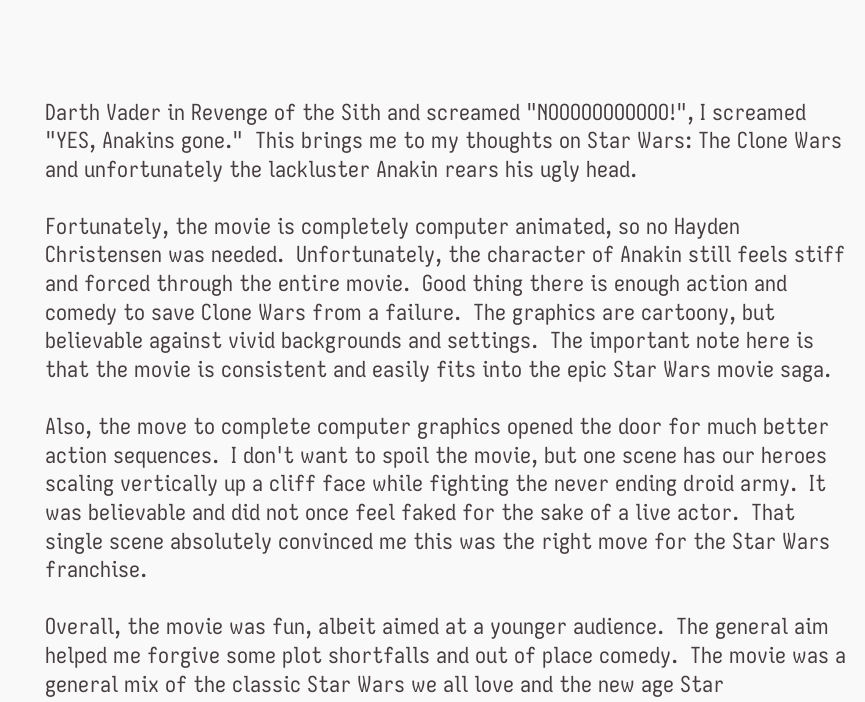Darth Vader in Revenge of the Sith and screamed "NOOOOOOOOOOO!", I screamed "YES, Anakins gone."  This brings me to my thoughts on Star Wars: The Clone Wars and unfortunately the lackluster Anakin rears his ugly head.

Fortunately, the movie is completely computer animated, so no Hayden Christensen was needed.  Unfortunately, the character of Anakin still feels stiff and forced through the entire movie.  Good thing there is enough action and comedy to save Clone Wars from a failure.  The graphics are cartoony, but believable against vivid backgrounds and settings.  The important note here is that the movie is consistent and easily fits into the epic Star Wars movie saga.

Also, the move to complete computer graphics opened the door for much better action sequences.  I don't want to spoil the movie, but one scene has our heroes scaling vertically up a cliff face while fighting the never ending droid army.  It was believable and did not once feel faked for the sake of a live actor.  That single scene absolutely convinced me this was the right move for the Star Wars franchise.

Overall, the movie was fun, albeit aimed at a younger audience.  The general aim helped me forgive some plot shortfalls and out of place comedy.  The movie was a general mix of the classic Star Wars we all love and the new age Star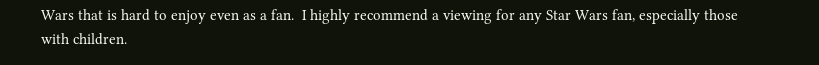Wars that is hard to enjoy even as a fan.  I highly recommend a viewing for any Star Wars fan, especially those with children.